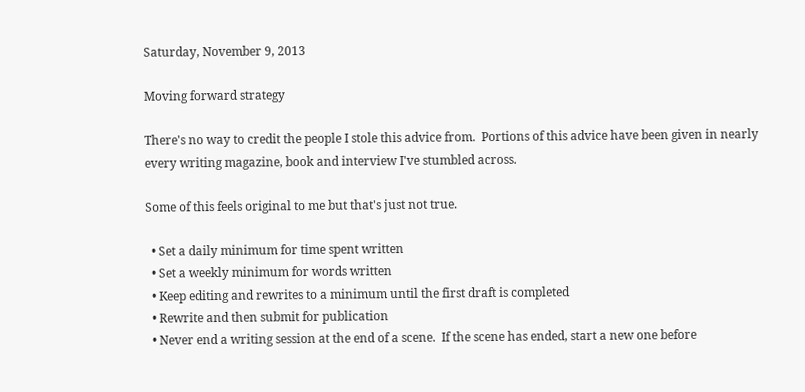Saturday, November 9, 2013

Moving forward strategy

There's no way to credit the people I stole this advice from.  Portions of this advice have been given in nearly every writing magazine, book and interview I've stumbled across.

Some of this feels original to me but that's just not true.

  • Set a daily minimum for time spent written
  • Set a weekly minimum for words written
  • Keep editing and rewrites to a minimum until the first draft is completed
  • Rewrite and then submit for publication
  • Never end a writing session at the end of a scene.  If the scene has ended, start a new one before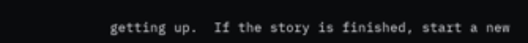getting up.  If the story is finished, start a new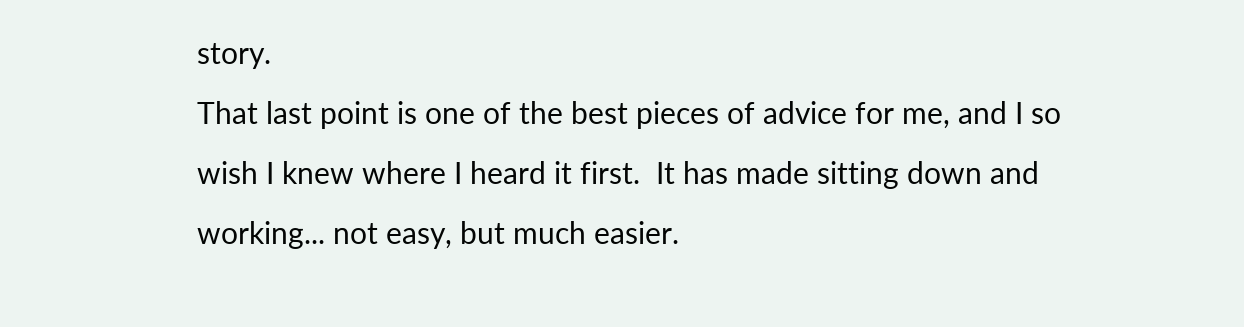story.
That last point is one of the best pieces of advice for me, and I so wish I knew where I heard it first.  It has made sitting down and working... not easy, but much easier.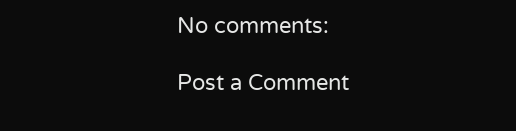No comments:

Post a Comment